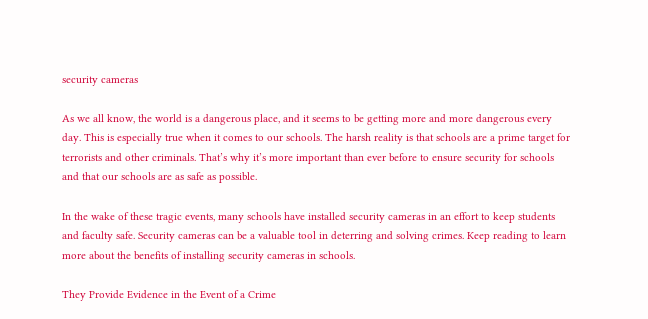security cameras

As we all know, the world is a dangerous place, and it seems to be getting more and more dangerous every day. This is especially true when it comes to our schools. The harsh reality is that schools are a prime target for terrorists and other criminals. That’s why it’s more important than ever before to ensure security for schools and that our schools are as safe as possible.

In the wake of these tragic events, many schools have installed security cameras in an effort to keep students and faculty safe. Security cameras can be a valuable tool in deterring and solving crimes. Keep reading to learn more about the benefits of installing security cameras in schools.

They Provide Evidence in the Event of a Crime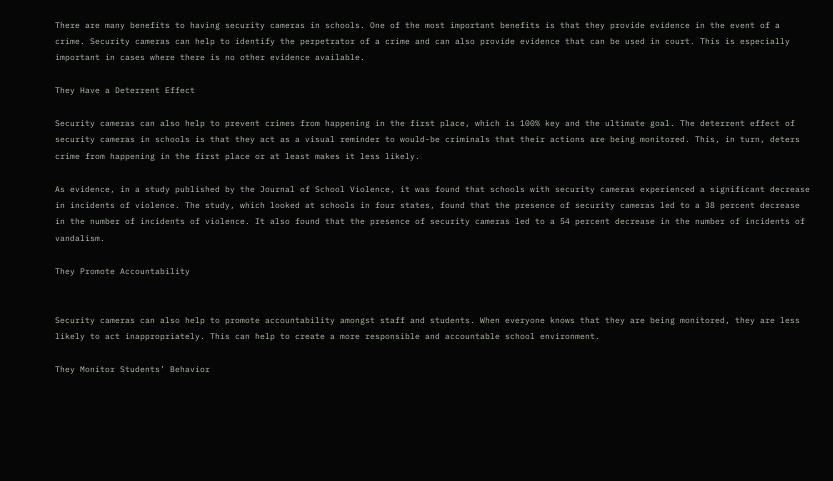There are many benefits to having security cameras in schools. One of the most important benefits is that they provide evidence in the event of a crime. Security cameras can help to identify the perpetrator of a crime and can also provide evidence that can be used in court. This is especially important in cases where there is no other evidence available.

They Have a Deterrent Effect

Security cameras can also help to prevent crimes from happening in the first place, which is 100% key and the ultimate goal. The deterrent effect of security cameras in schools is that they act as a visual reminder to would-be criminals that their actions are being monitored. This, in turn, deters crime from happening in the first place or at least makes it less likely.

As evidence, in a study published by the Journal of School Violence, it was found that schools with security cameras experienced a significant decrease in incidents of violence. The study, which looked at schools in four states, found that the presence of security cameras led to a 38 percent decrease in the number of incidents of violence. It also found that the presence of security cameras led to a 54 percent decrease in the number of incidents of vandalism.

They Promote Accountability


Security cameras can also help to promote accountability amongst staff and students. When everyone knows that they are being monitored, they are less likely to act inappropriately. This can help to create a more responsible and accountable school environment.

They Monitor Students’ Behavior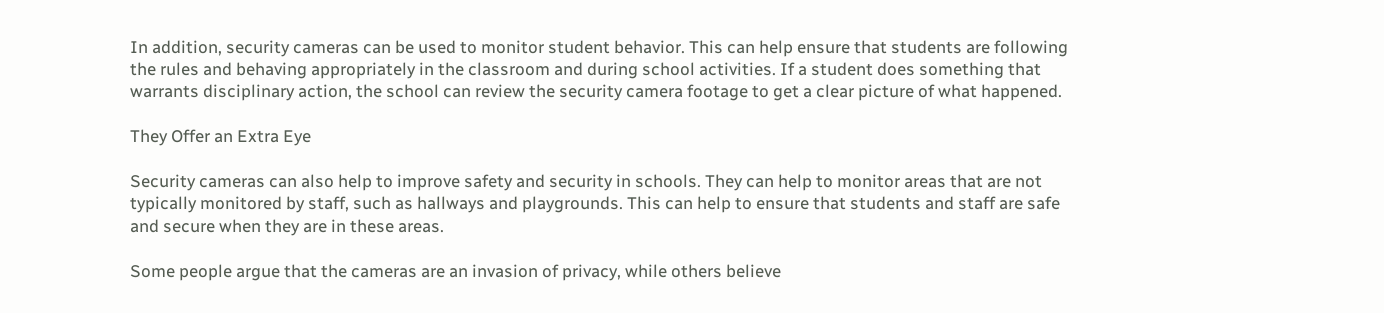In addition, security cameras can be used to monitor student behavior. This can help ensure that students are following the rules and behaving appropriately in the classroom and during school activities. If a student does something that warrants disciplinary action, the school can review the security camera footage to get a clear picture of what happened.

They Offer an Extra Eye

Security cameras can also help to improve safety and security in schools. They can help to monitor areas that are not typically monitored by staff, such as hallways and playgrounds. This can help to ensure that students and staff are safe and secure when they are in these areas.

Some people argue that the cameras are an invasion of privacy, while others believe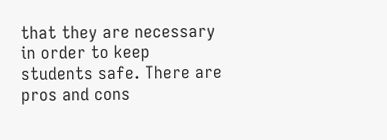that they are necessary in order to keep students safe. There are pros and cons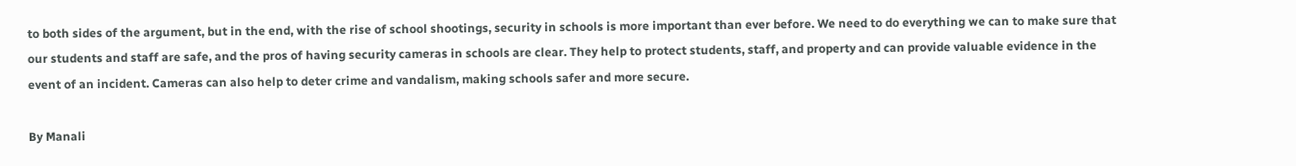to both sides of the argument, but in the end, with the rise of school shootings, security in schools is more important than ever before. We need to do everything we can to make sure that our students and staff are safe, and the pros of having security cameras in schools are clear. They help to protect students, staff, and property and can provide valuable evidence in the event of an incident. Cameras can also help to deter crime and vandalism, making schools safer and more secure.

By Manali